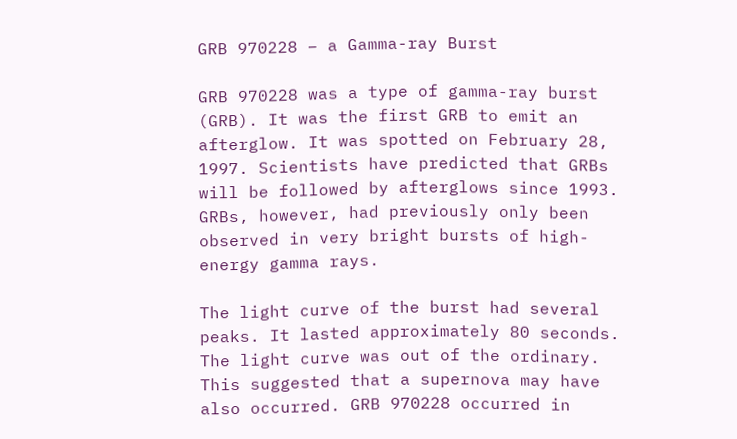GRB 970228 – a Gamma-ray Burst

GRB 970228 was a type of gamma-ray burst (GRB). It was the first GRB to emit an afterglow. It was spotted on February 28, 1997. Scientists have predicted that GRBs will be followed by afterglows since 1993. GRBs, however, had previously only been observed in very bright bursts of high-energy gamma rays.

The light curve of the burst had several peaks. It lasted approximately 80 seconds. The light curve was out of the ordinary. This suggested that a supernova may have also occurred. GRB 970228 occurred in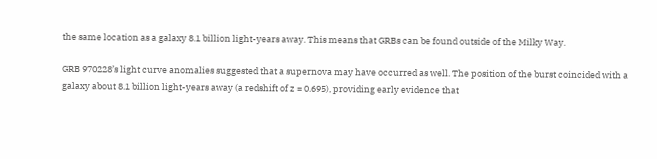the same location as a galaxy 8.1 billion light-years away. This means that GRBs can be found outside of the Milky Way.

GRB 970228’s light curve anomalies suggested that a supernova may have occurred as well. The position of the burst coincided with a galaxy about 8.1 billion light-years away (a redshift of z = 0.695), providing early evidence that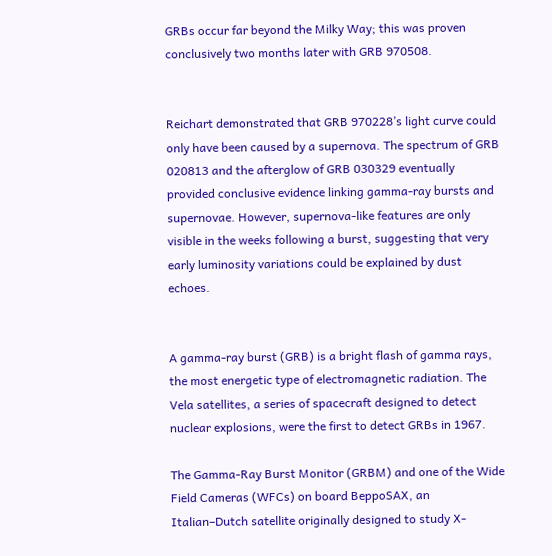GRBs occur far beyond the Milky Way; this was proven conclusively two months later with GRB 970508.


Reichart demonstrated that GRB 970228’s light curve could only have been caused by a supernova. The spectrum of GRB 020813 and the afterglow of GRB 030329 eventually provided conclusive evidence linking gamma-ray bursts and supernovae. However, supernova-like features are only visible in the weeks following a burst, suggesting that very early luminosity variations could be explained by dust echoes.


A gamma-ray burst (GRB) is a bright flash of gamma rays, the most energetic type of electromagnetic radiation. The Vela satellites, a series of spacecraft designed to detect nuclear explosions, were the first to detect GRBs in 1967.

The Gamma-Ray Burst Monitor (GRBM) and one of the Wide Field Cameras (WFCs) on board BeppoSAX, an Italian–Dutch satellite originally designed to study X-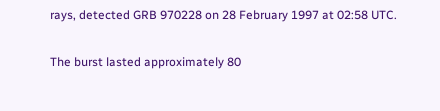rays, detected GRB 970228 on 28 February 1997 at 02:58 UTC.

The burst lasted approximately 80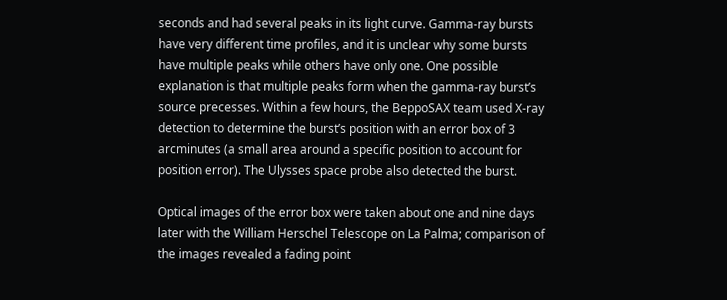seconds and had several peaks in its light curve. Gamma-ray bursts have very different time profiles, and it is unclear why some bursts have multiple peaks while others have only one. One possible explanation is that multiple peaks form when the gamma-ray burst’s source precesses. Within a few hours, the BeppoSAX team used X-ray detection to determine the burst’s position with an error box of 3 arcminutes (a small area around a specific position to account for position error). The Ulysses space probe also detected the burst.

Optical images of the error box were taken about one and nine days later with the William Herschel Telescope on La Palma; comparison of the images revealed a fading point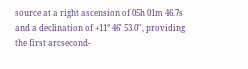source at a right ascension of 05h 01m 46.7s and a declination of +11° 46′ 53.0′′, providing the first arcsecond-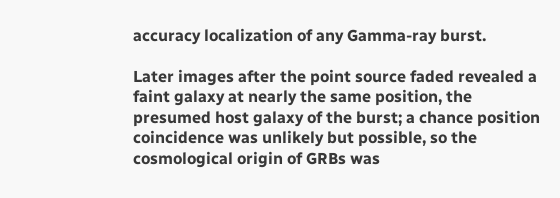accuracy localization of any Gamma-ray burst.

Later images after the point source faded revealed a faint galaxy at nearly the same position, the presumed host galaxy of the burst; a chance position coincidence was unlikely but possible, so the cosmological origin of GRBs was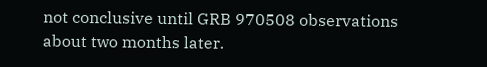not conclusive until GRB 970508 observations about two months later.